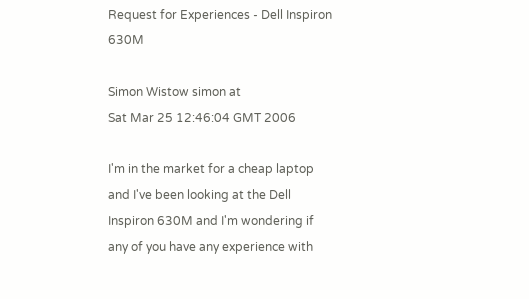Request for Experiences - Dell Inspiron 630M

Simon Wistow simon at
Sat Mar 25 12:46:04 GMT 2006

I'm in the market for a cheap laptop and I've been looking at the Dell
Inspiron 630M and I'm wondering if any of you have any experience with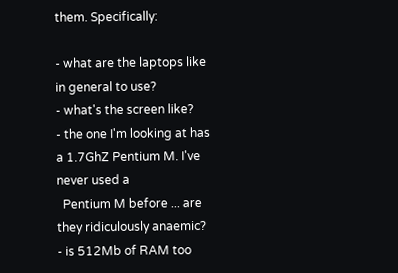them. Specifically:

- what are the laptops like in general to use?
- what's the screen like?
- the one I'm looking at has a 1.7GhZ Pentium M. I've never used a
  Pentium M before ... are they ridiculously anaemic?
- is 512Mb of RAM too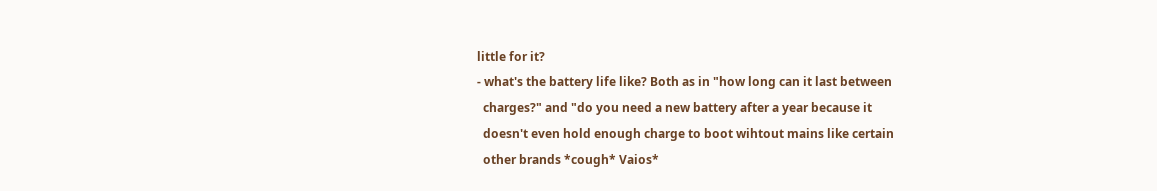little for it?
- what's the battery life like? Both as in "how long can it last between
  charges?" and "do you need a new battery after a year because it
  doesn't even hold enough charge to boot wihtout mains like certain
  other brands *cough* Vaios*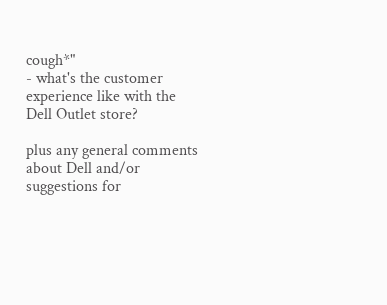cough*"
- what's the customer experience like with the Dell Outlet store?

plus any general comments about Dell and/or suggestions for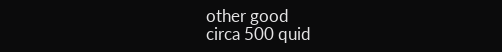other good
circa 500 quid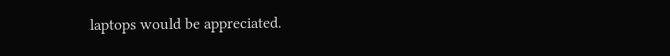laptops would be appreciated.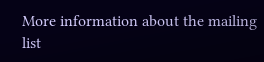More information about the mailing list